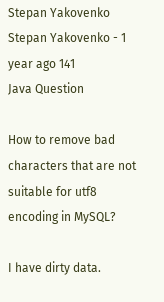Stepan Yakovenko Stepan Yakovenko - 1 year ago 141
Java Question

How to remove bad characters that are not suitable for utf8 encoding in MySQL?

I have dirty data.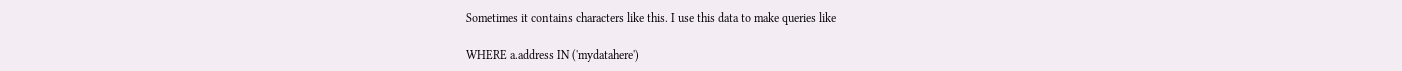Sometimes it contains characters like this. I use this data to make queries like

WHERE a.address IN ('mydatahere')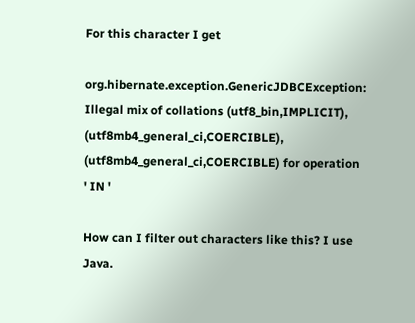For this character I get

org.hibernate.exception.GenericJDBCException: Illegal mix of collations (utf8_bin,IMPLICIT), (utf8mb4_general_ci,COERCIBLE), (utf8mb4_general_ci,COERCIBLE) for operation ' IN '

How can I filter out characters like this? I use Java.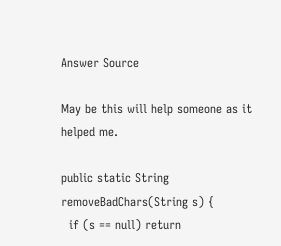Answer Source

May be this will help someone as it helped me.

public static String removeBadChars(String s) {
  if (s == null) return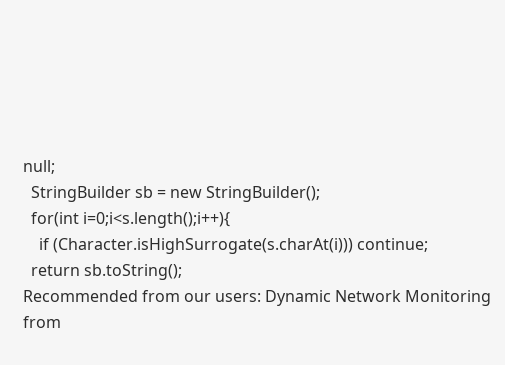null;
  StringBuilder sb = new StringBuilder();
  for(int i=0;i<s.length();i++){
    if (Character.isHighSurrogate(s.charAt(i))) continue;
  return sb.toString();
Recommended from our users: Dynamic Network Monitoring from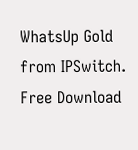WhatsUp Gold from IPSwitch. Free Download